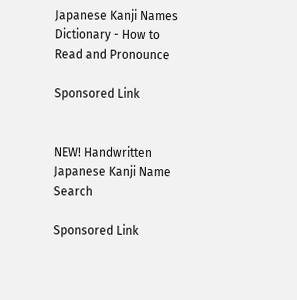Japanese Kanji Names Dictionary - How to Read and Pronounce

Sponsored Link


NEW! Handwritten Japanese Kanji Name Search

Sponsored Link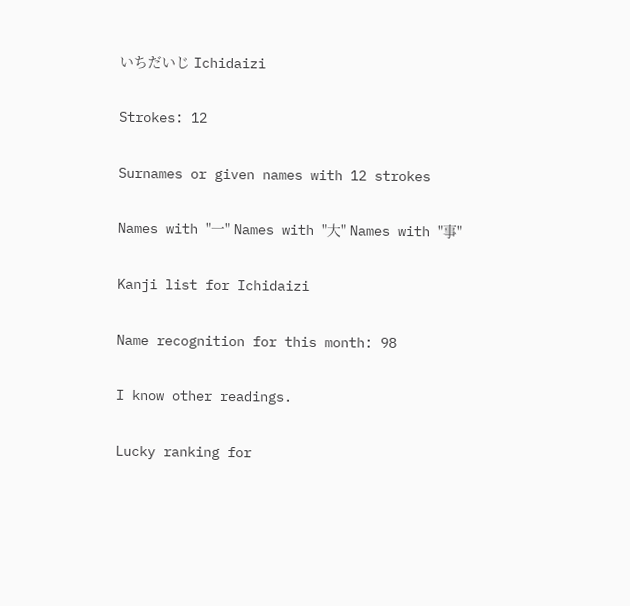いちだいじ Ichidaizi

Strokes: 12

Surnames or given names with 12 strokes

Names with "一" Names with "大" Names with "事"

Kanji list for Ichidaizi

Name recognition for this month: 98

I know other readings.

Lucky ranking for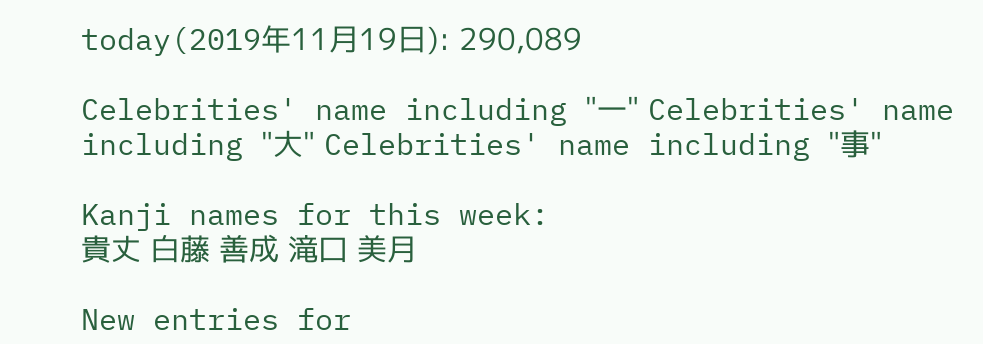today(2019年11月19日): 290,089

Celebrities' name including "一" Celebrities' name including "大" Celebrities' name including "事"

Kanji names for this week:
貴丈 白藤 善成 滝口 美月

New entries for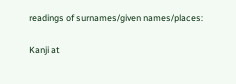readings of surnames/given names/places:

Kanji at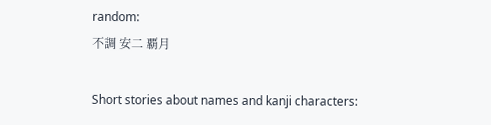random:
不調 安二 覇月

Short stories about names and kanji characters: